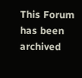This Forum has been archived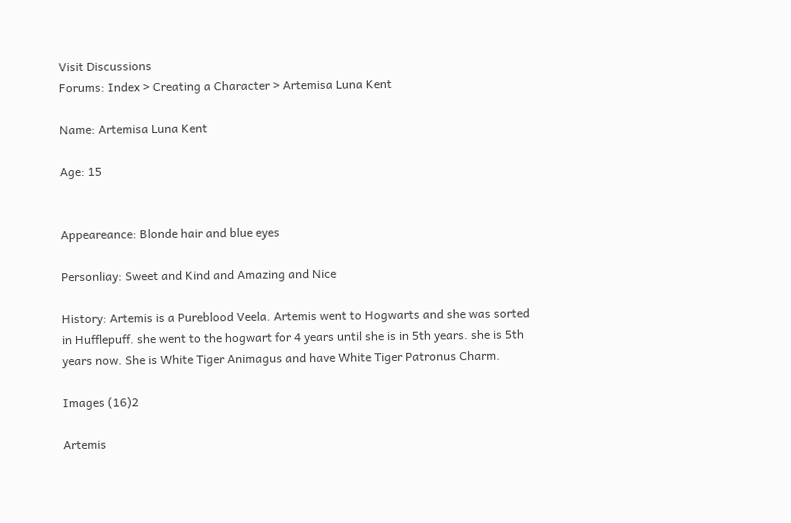Visit Discussions
Forums: Index > Creating a Character > Artemisa Luna Kent

Name: Artemisa Luna Kent

Age: 15


Appeareance: Blonde hair and blue eyes

Personliay: Sweet and Kind and Amazing and Nice

History: Artemis is a Pureblood Veela. Artemis went to Hogwarts and she was sorted in Hufflepuff. she went to the hogwart for 4 years until she is in 5th years. she is 5th years now. She is White Tiger Animagus and have White Tiger Patronus Charm.

Images (16)2

Artemis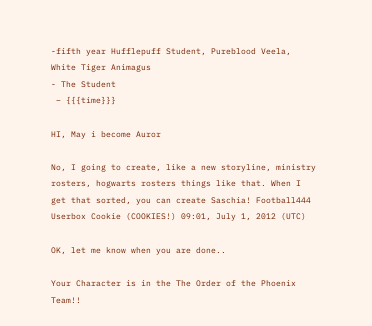-fifth year Hufflepuff Student, Pureblood Veela, White Tiger Animagus
- The Student
 – {{{time}}}

HI, May i become Auror

No, I going to create, like a new storyline, ministry rosters, hogwarts rosters things like that. When I get that sorted, you can create Saschia! Football444 Userbox Cookie (COOKIES!) 09:01, July 1, 2012 (UTC)

OK, let me know when you are done..

Your Character is in the The Order of the Phoenix Team!!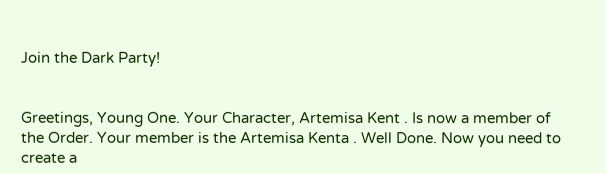Join the Dark Party!


Greetings, Young One. Your Character, Artemisa Kent . Is now a member of the Order. Your member is the Artemisa Kenta . Well Done. Now you need to create a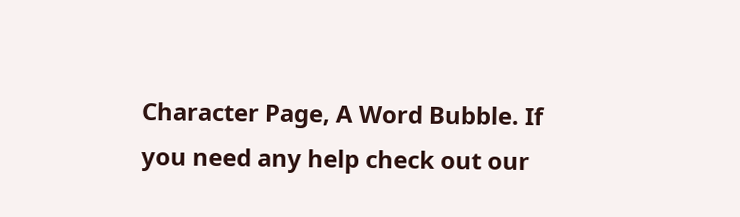Character Page, A Word Bubble. If you need any help check out our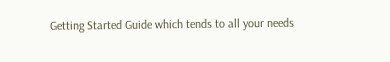Getting Started Guide which tends to all your needs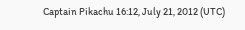Captain Pikachu 16:12, July 21, 2012 (UTC)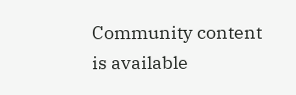Community content is available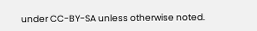under CC-BY-SA unless otherwise noted.